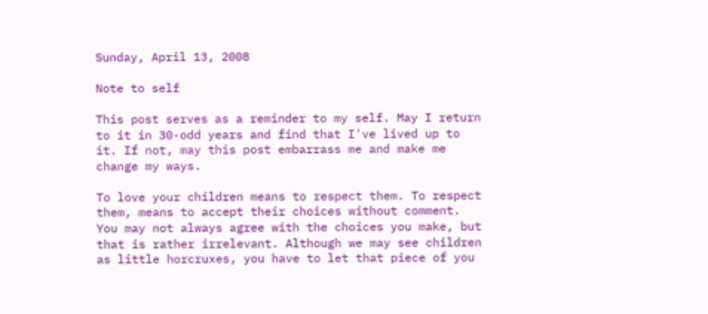Sunday, April 13, 2008

Note to self

This post serves as a reminder to my self. May I return to it in 30-odd years and find that I've lived up to it. If not, may this post embarrass me and make me change my ways.

To love your children means to respect them. To respect them, means to accept their choices without comment. You may not always agree with the choices you make, but that is rather irrelevant. Although we may see children as little horcruxes, you have to let that piece of you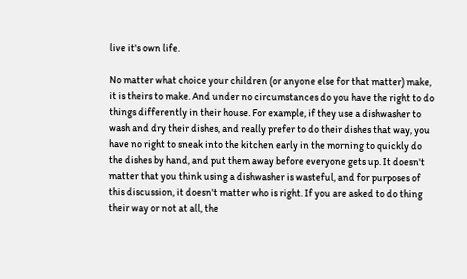live it's own life.

No matter what choice your children (or anyone else for that matter) make, it is theirs to make. And under no circumstances do you have the right to do things differently in their house. For example, if they use a dishwasher to wash and dry their dishes, and really prefer to do their dishes that way, you have no right to sneak into the kitchen early in the morning to quickly do the dishes by hand, and put them away before everyone gets up. It doesn't matter that you think using a dishwasher is wasteful, and for purposes of this discussion, it doesn't matter who is right. If you are asked to do thing their way or not at all, the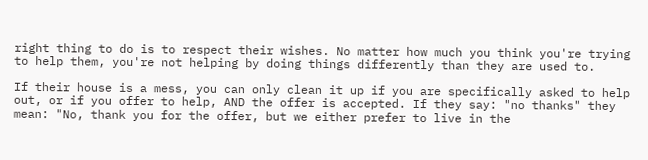right thing to do is to respect their wishes. No matter how much you think you're trying to help them, you're not helping by doing things differently than they are used to.

If their house is a mess, you can only clean it up if you are specifically asked to help out, or if you offer to help, AND the offer is accepted. If they say: "no thanks" they mean: "No, thank you for the offer, but we either prefer to live in the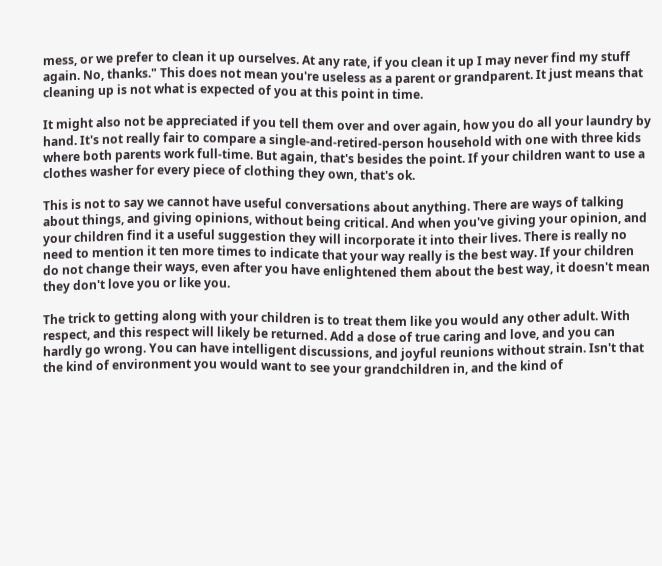mess, or we prefer to clean it up ourselves. At any rate, if you clean it up I may never find my stuff again. No, thanks." This does not mean you're useless as a parent or grandparent. It just means that cleaning up is not what is expected of you at this point in time.

It might also not be appreciated if you tell them over and over again, how you do all your laundry by hand. It's not really fair to compare a single-and-retired-person household with one with three kids where both parents work full-time. But again, that's besides the point. If your children want to use a clothes washer for every piece of clothing they own, that's ok.

This is not to say we cannot have useful conversations about anything. There are ways of talking about things, and giving opinions, without being critical. And when you've giving your opinion, and your children find it a useful suggestion they will incorporate it into their lives. There is really no need to mention it ten more times to indicate that your way really is the best way. If your children do not change their ways, even after you have enlightened them about the best way, it doesn't mean they don't love you or like you.

The trick to getting along with your children is to treat them like you would any other adult. With respect, and this respect will likely be returned. Add a dose of true caring and love, and you can hardly go wrong. You can have intelligent discussions, and joyful reunions without strain. Isn't that the kind of environment you would want to see your grandchildren in, and the kind of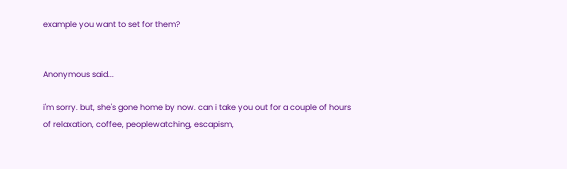example you want to set for them?


Anonymous said...

i'm sorry. but, she's gone home by now. can i take you out for a couple of hours of relaxation, coffee, peoplewatching, escapism,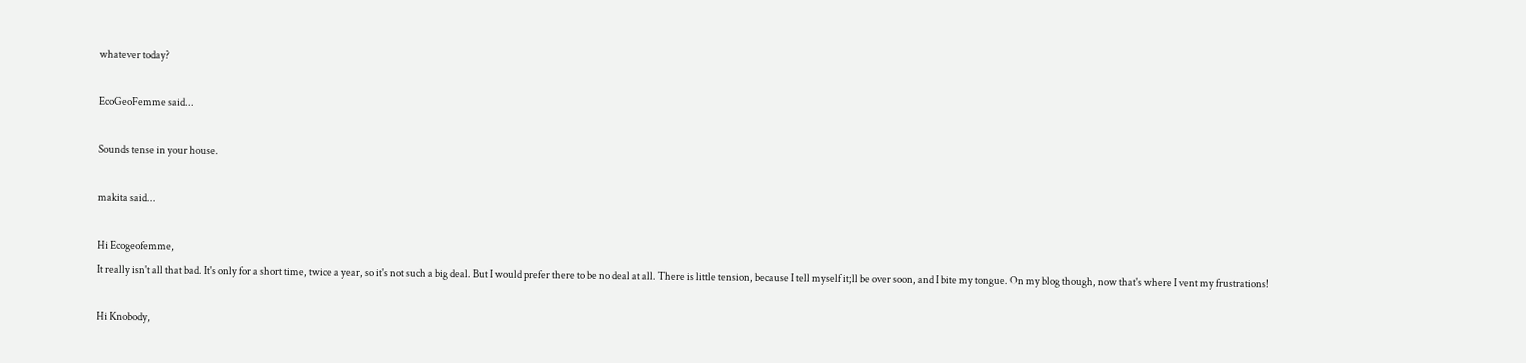whatever today?

EcoGeoFemme said...

Sounds tense in your house.

makita said...

Hi Ecogeofemme,
It really isn't all that bad. It's only for a short time, twice a year, so it's not such a big deal. But I would prefer there to be no deal at all. There is little tension, because I tell myself it;ll be over soon, and I bite my tongue. On my blog though, now that's where I vent my frustrations!

Hi Knobody,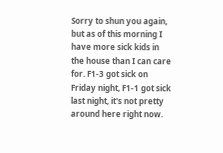Sorry to shun you again, but as of this morning I have more sick kids in the house than I can care for. F1-3 got sick on Friday night, F1-1 got sick last night, it's not pretty around here right now.